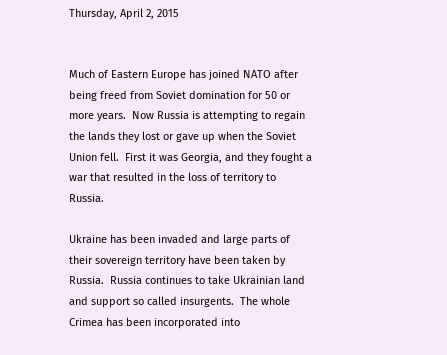Thursday, April 2, 2015


Much of Eastern Europe has joined NATO after being freed from Soviet domination for 50 or more years.  Now Russia is attempting to regain the lands they lost or gave up when the Soviet Union fell.  First it was Georgia, and they fought a war that resulted in the loss of territory to Russia.

Ukraine has been invaded and large parts of their sovereign territory have been taken by Russia.  Russia continues to take Ukrainian land and support so called insurgents.  The whole Crimea has been incorporated into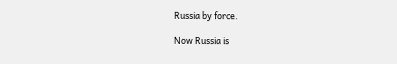Russia by force.

Now Russia is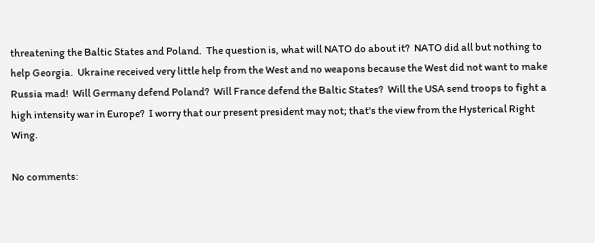threatening the Baltic States and Poland.  The question is, what will NATO do about it?  NATO did all but nothing to help Georgia.  Ukraine received very little help from the West and no weapons because the West did not want to make Russia mad!  Will Germany defend Poland?  Will France defend the Baltic States?  Will the USA send troops to fight a high intensity war in Europe?  I worry that our present president may not; that's the view from the Hysterical Right Wing.

No comments: